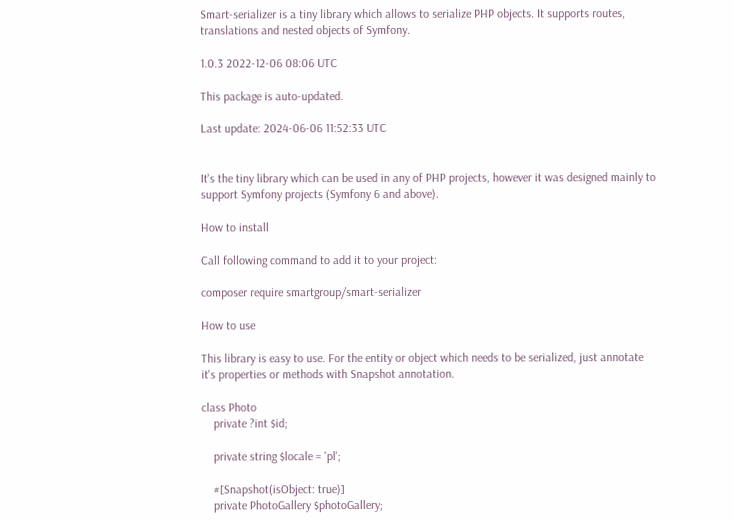Smart-serializer is a tiny library which allows to serialize PHP objects. It supports routes, translations and nested objects of Symfony.

1.0.3 2022-12-06 08:06 UTC

This package is auto-updated.

Last update: 2024-06-06 11:52:33 UTC


It's the tiny library which can be used in any of PHP projects, however it was designed mainly to support Symfony projects (Symfony 6 and above).

How to install

Call following command to add it to your project:

composer require smartgroup/smart-serializer

How to use

This library is easy to use. For the entity or object which needs to be serialized, just annotate it's properties or methods with Snapshot annotation.

class Photo
    private ?int $id;

    private string $locale = 'pl';

    #[Snapshot(isObject: true)]
    private PhotoGallery $photoGallery;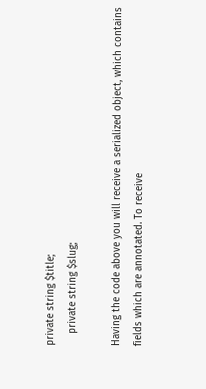private string $title;
    private string $slug;

Having the code above you will receive a serialized object, which contains fields which are annotated. To receive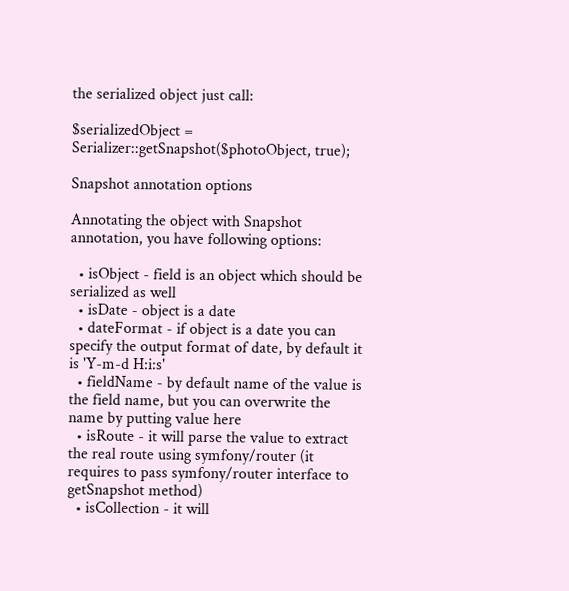the serialized object just call:

$serializedObject = Serializer::getSnapshot($photoObject, true);

Snapshot annotation options

Annotating the object with Snapshot annotation, you have following options:

  • isObject - field is an object which should be serialized as well
  • isDate - object is a date
  • dateFormat - if object is a date you can specify the output format of date, by default it is 'Y-m-d H:i:s'
  • fieldName - by default name of the value is the field name, but you can overwrite the name by putting value here
  • isRoute - it will parse the value to extract the real route using symfony/router (it requires to pass symfony/router interface to getSnapshot method)
  • isCollection - it will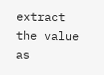extract the value as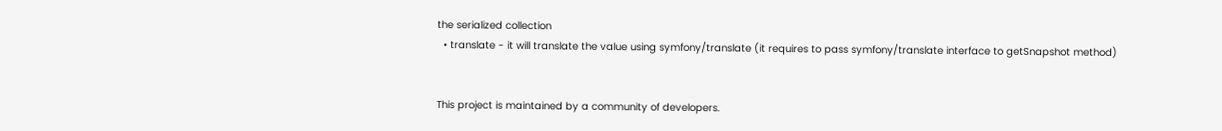the serialized collection
  • translate - it will translate the value using symfony/translate (it requires to pass symfony/translate interface to getSnapshot method)


This project is maintained by a community of developers.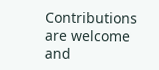Contributions are welcome and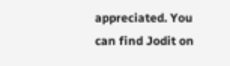appreciated. You can find Jodit on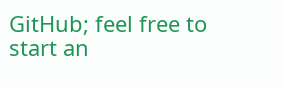GitHub; feel free to start an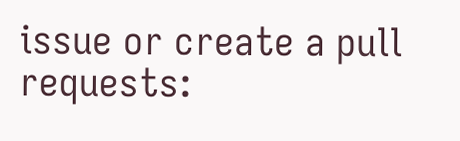issue or create a pull requests: